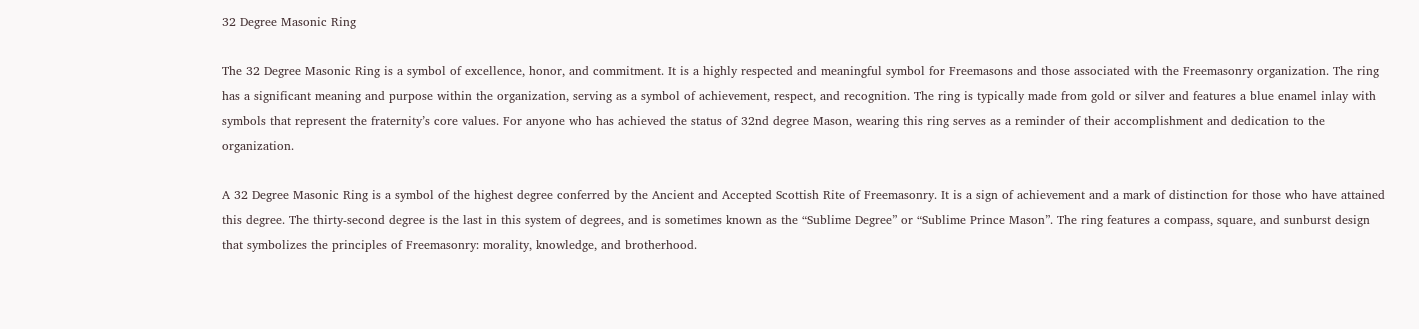32 Degree Masonic Ring

The 32 Degree Masonic Ring is a symbol of excellence, honor, and commitment. It is a highly respected and meaningful symbol for Freemasons and those associated with the Freemasonry organization. The ring has a significant meaning and purpose within the organization, serving as a symbol of achievement, respect, and recognition. The ring is typically made from gold or silver and features a blue enamel inlay with symbols that represent the fraternity’s core values. For anyone who has achieved the status of 32nd degree Mason, wearing this ring serves as a reminder of their accomplishment and dedication to the organization.

A 32 Degree Masonic Ring is a symbol of the highest degree conferred by the Ancient and Accepted Scottish Rite of Freemasonry. It is a sign of achievement and a mark of distinction for those who have attained this degree. The thirty-second degree is the last in this system of degrees, and is sometimes known as the “Sublime Degree” or “Sublime Prince Mason”. The ring features a compass, square, and sunburst design that symbolizes the principles of Freemasonry: morality, knowledge, and brotherhood.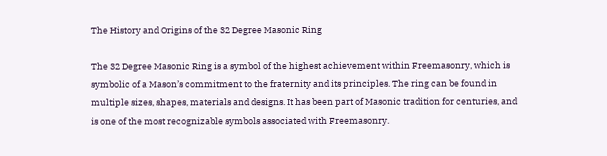The History and Origins of the 32 Degree Masonic Ring

The 32 Degree Masonic Ring is a symbol of the highest achievement within Freemasonry, which is symbolic of a Mason’s commitment to the fraternity and its principles. The ring can be found in multiple sizes, shapes, materials and designs. It has been part of Masonic tradition for centuries, and is one of the most recognizable symbols associated with Freemasonry.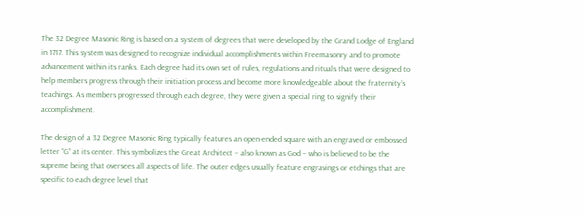The 32 Degree Masonic Ring is based on a system of degrees that were developed by the Grand Lodge of England in 1717. This system was designed to recognize individual accomplishments within Freemasonry and to promote advancement within its ranks. Each degree had its own set of rules, regulations and rituals that were designed to help members progress through their initiation process and become more knowledgeable about the fraternity’s teachings. As members progressed through each degree, they were given a special ring to signify their accomplishment.

The design of a 32 Degree Masonic Ring typically features an open-ended square with an engraved or embossed letter “G” at its center. This symbolizes the Great Architect – also known as God – who is believed to be the supreme being that oversees all aspects of life. The outer edges usually feature engravings or etchings that are specific to each degree level that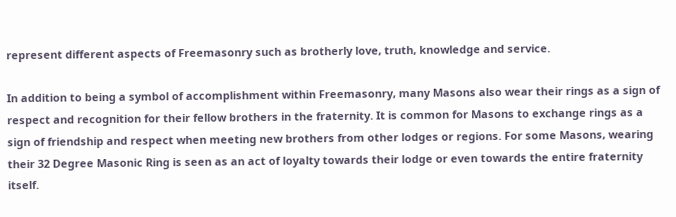represent different aspects of Freemasonry such as brotherly love, truth, knowledge and service.

In addition to being a symbol of accomplishment within Freemasonry, many Masons also wear their rings as a sign of respect and recognition for their fellow brothers in the fraternity. It is common for Masons to exchange rings as a sign of friendship and respect when meeting new brothers from other lodges or regions. For some Masons, wearing their 32 Degree Masonic Ring is seen as an act of loyalty towards their lodge or even towards the entire fraternity itself.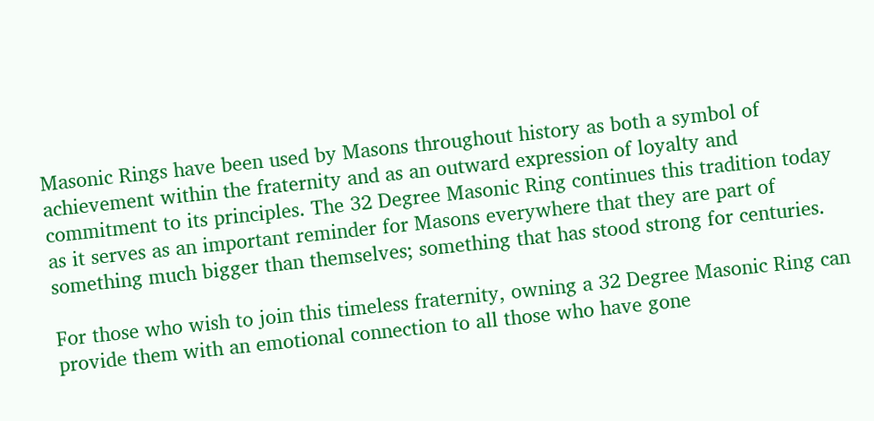Masonic Rings have been used by Masons throughout history as both a symbol of achievement within the fraternity and as an outward expression of loyalty and commitment to its principles. The 32 Degree Masonic Ring continues this tradition today as it serves as an important reminder for Masons everywhere that they are part of something much bigger than themselves; something that has stood strong for centuries.

For those who wish to join this timeless fraternity, owning a 32 Degree Masonic Ring can provide them with an emotional connection to all those who have gone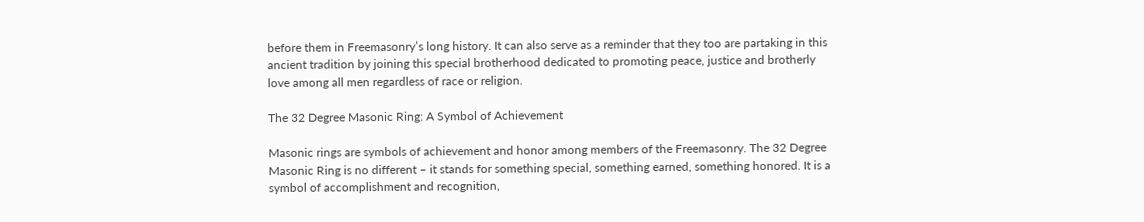before them in Freemasonry’s long history. It can also serve as a reminder that they too are partaking in this ancient tradition by joining this special brotherhood dedicated to promoting peace, justice and brotherly love among all men regardless of race or religion.

The 32 Degree Masonic Ring: A Symbol of Achievement

Masonic rings are symbols of achievement and honor among members of the Freemasonry. The 32 Degree Masonic Ring is no different – it stands for something special, something earned, something honored. It is a symbol of accomplishment and recognition,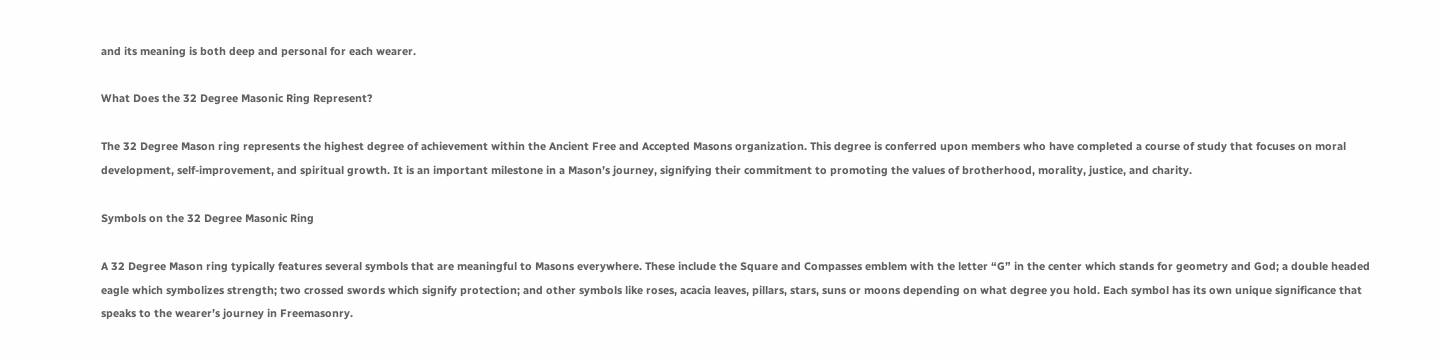and its meaning is both deep and personal for each wearer.

What Does the 32 Degree Masonic Ring Represent?

The 32 Degree Mason ring represents the highest degree of achievement within the Ancient Free and Accepted Masons organization. This degree is conferred upon members who have completed a course of study that focuses on moral development, self-improvement, and spiritual growth. It is an important milestone in a Mason’s journey, signifying their commitment to promoting the values of brotherhood, morality, justice, and charity.

Symbols on the 32 Degree Masonic Ring

A 32 Degree Mason ring typically features several symbols that are meaningful to Masons everywhere. These include the Square and Compasses emblem with the letter “G” in the center which stands for geometry and God; a double headed eagle which symbolizes strength; two crossed swords which signify protection; and other symbols like roses, acacia leaves, pillars, stars, suns or moons depending on what degree you hold. Each symbol has its own unique significance that speaks to the wearer’s journey in Freemasonry.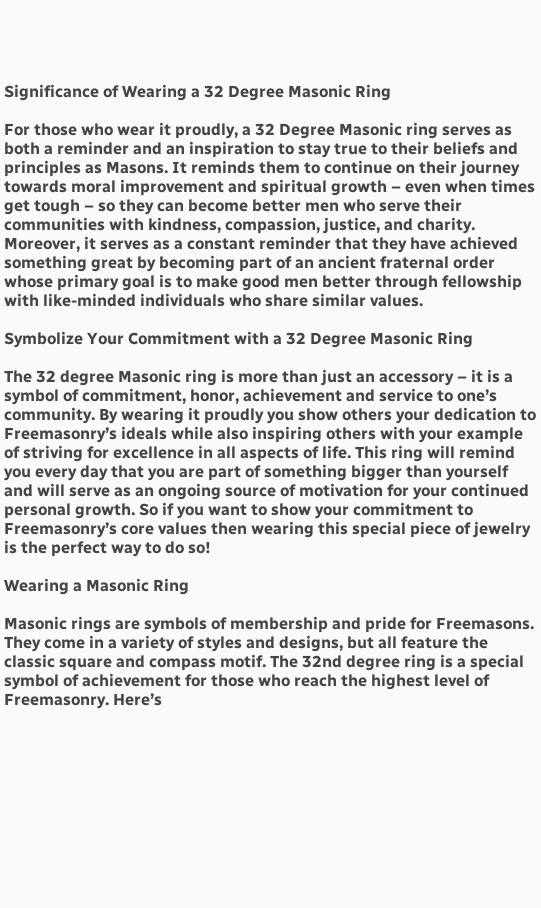Significance of Wearing a 32 Degree Masonic Ring

For those who wear it proudly, a 32 Degree Masonic ring serves as both a reminder and an inspiration to stay true to their beliefs and principles as Masons. It reminds them to continue on their journey towards moral improvement and spiritual growth – even when times get tough – so they can become better men who serve their communities with kindness, compassion, justice, and charity. Moreover, it serves as a constant reminder that they have achieved something great by becoming part of an ancient fraternal order whose primary goal is to make good men better through fellowship with like-minded individuals who share similar values.

Symbolize Your Commitment with a 32 Degree Masonic Ring

The 32 degree Masonic ring is more than just an accessory – it is a symbol of commitment, honor, achievement and service to one’s community. By wearing it proudly you show others your dedication to Freemasonry’s ideals while also inspiring others with your example of striving for excellence in all aspects of life. This ring will remind you every day that you are part of something bigger than yourself and will serve as an ongoing source of motivation for your continued personal growth. So if you want to show your commitment to Freemasonry’s core values then wearing this special piece of jewelry is the perfect way to do so!

Wearing a Masonic Ring

Masonic rings are symbols of membership and pride for Freemasons. They come in a variety of styles and designs, but all feature the classic square and compass motif. The 32nd degree ring is a special symbol of achievement for those who reach the highest level of Freemasonry. Here’s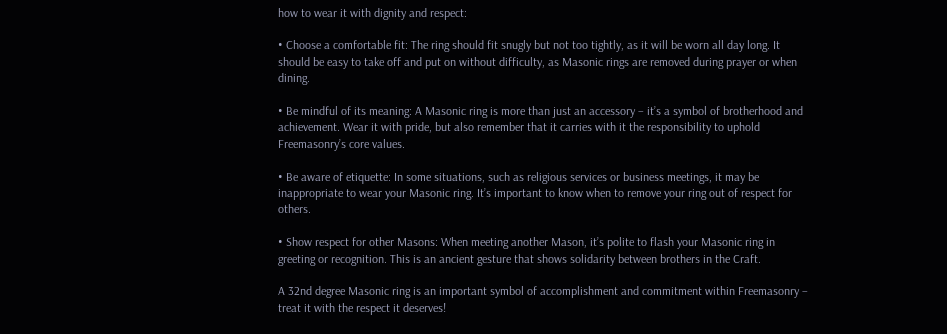how to wear it with dignity and respect:

• Choose a comfortable fit: The ring should fit snugly but not too tightly, as it will be worn all day long. It should be easy to take off and put on without difficulty, as Masonic rings are removed during prayer or when dining.

• Be mindful of its meaning: A Masonic ring is more than just an accessory – it’s a symbol of brotherhood and achievement. Wear it with pride, but also remember that it carries with it the responsibility to uphold Freemasonry’s core values.

• Be aware of etiquette: In some situations, such as religious services or business meetings, it may be inappropriate to wear your Masonic ring. It’s important to know when to remove your ring out of respect for others.

• Show respect for other Masons: When meeting another Mason, it’s polite to flash your Masonic ring in greeting or recognition. This is an ancient gesture that shows solidarity between brothers in the Craft.

A 32nd degree Masonic ring is an important symbol of accomplishment and commitment within Freemasonry – treat it with the respect it deserves!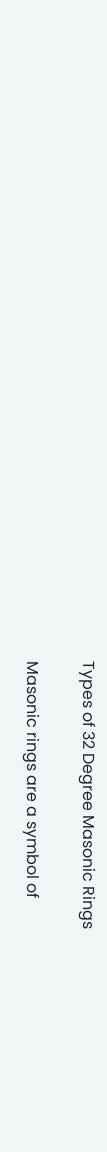Types of 32 Degree Masonic Rings

Masonic rings are a symbol of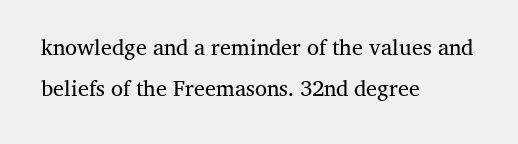knowledge and a reminder of the values and beliefs of the Freemasons. 32nd degree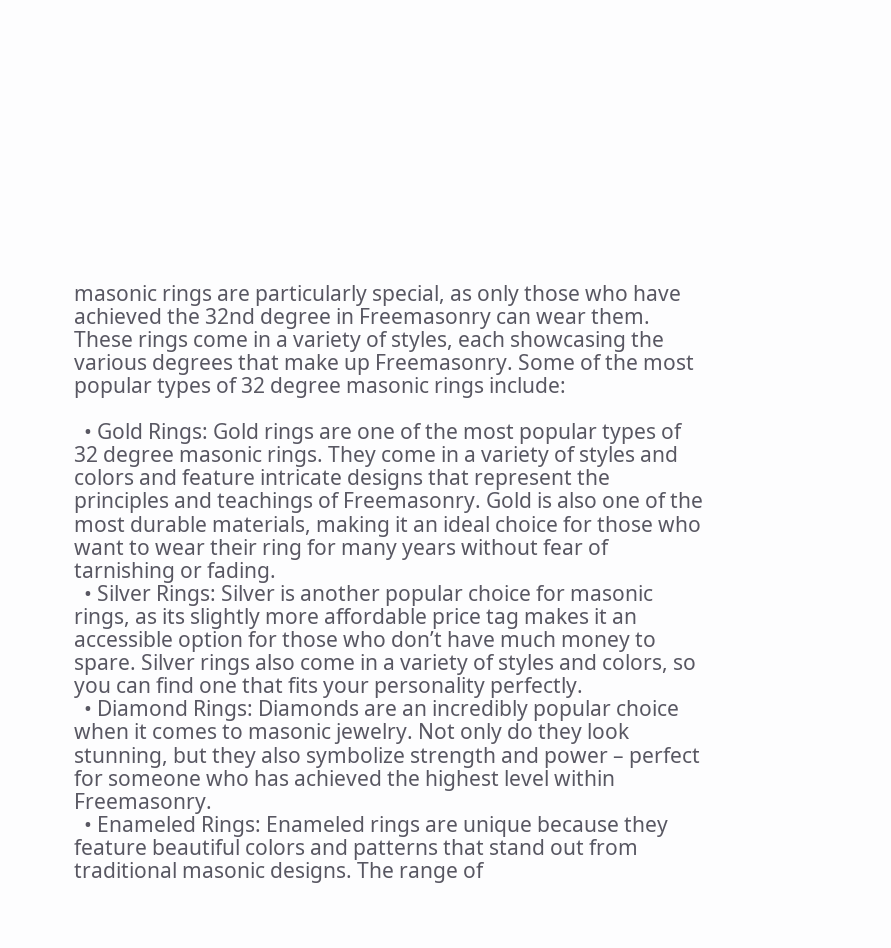masonic rings are particularly special, as only those who have achieved the 32nd degree in Freemasonry can wear them. These rings come in a variety of styles, each showcasing the various degrees that make up Freemasonry. Some of the most popular types of 32 degree masonic rings include:

  • Gold Rings: Gold rings are one of the most popular types of 32 degree masonic rings. They come in a variety of styles and colors and feature intricate designs that represent the principles and teachings of Freemasonry. Gold is also one of the most durable materials, making it an ideal choice for those who want to wear their ring for many years without fear of tarnishing or fading.
  • Silver Rings: Silver is another popular choice for masonic rings, as its slightly more affordable price tag makes it an accessible option for those who don’t have much money to spare. Silver rings also come in a variety of styles and colors, so you can find one that fits your personality perfectly.
  • Diamond Rings: Diamonds are an incredibly popular choice when it comes to masonic jewelry. Not only do they look stunning, but they also symbolize strength and power – perfect for someone who has achieved the highest level within Freemasonry.
  • Enameled Rings: Enameled rings are unique because they feature beautiful colors and patterns that stand out from traditional masonic designs. The range of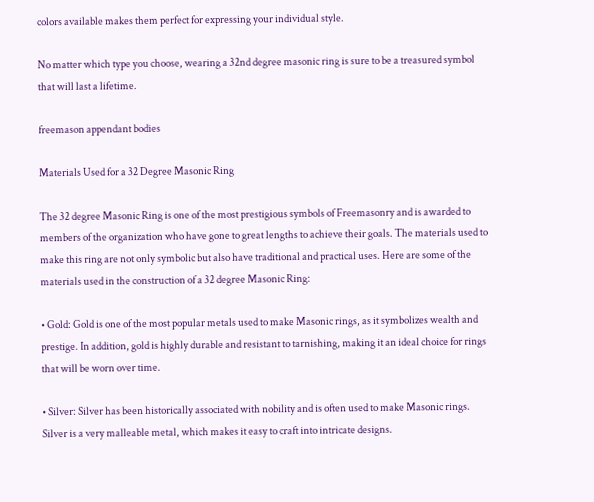colors available makes them perfect for expressing your individual style.

No matter which type you choose, wearing a 32nd degree masonic ring is sure to be a treasured symbol that will last a lifetime.

freemason appendant bodies

Materials Used for a 32 Degree Masonic Ring

The 32 degree Masonic Ring is one of the most prestigious symbols of Freemasonry and is awarded to members of the organization who have gone to great lengths to achieve their goals. The materials used to make this ring are not only symbolic but also have traditional and practical uses. Here are some of the materials used in the construction of a 32 degree Masonic Ring:

• Gold: Gold is one of the most popular metals used to make Masonic rings, as it symbolizes wealth and prestige. In addition, gold is highly durable and resistant to tarnishing, making it an ideal choice for rings that will be worn over time.

• Silver: Silver has been historically associated with nobility and is often used to make Masonic rings. Silver is a very malleable metal, which makes it easy to craft into intricate designs.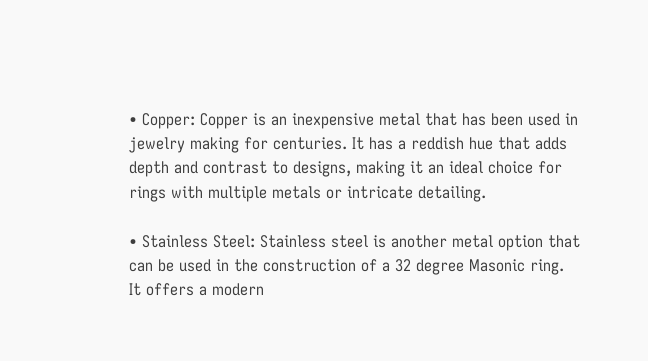• Copper: Copper is an inexpensive metal that has been used in jewelry making for centuries. It has a reddish hue that adds depth and contrast to designs, making it an ideal choice for rings with multiple metals or intricate detailing.

• Stainless Steel: Stainless steel is another metal option that can be used in the construction of a 32 degree Masonic ring. It offers a modern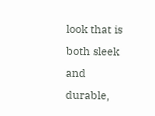look that is both sleek and durable,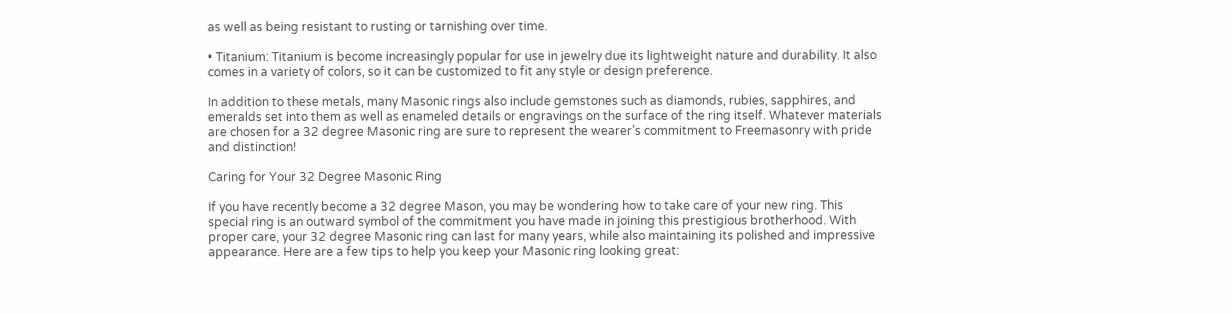as well as being resistant to rusting or tarnishing over time.

• Titanium: Titanium is become increasingly popular for use in jewelry due its lightweight nature and durability. It also comes in a variety of colors, so it can be customized to fit any style or design preference.

In addition to these metals, many Masonic rings also include gemstones such as diamonds, rubies, sapphires, and emeralds set into them as well as enameled details or engravings on the surface of the ring itself. Whatever materials are chosen for a 32 degree Masonic ring are sure to represent the wearer’s commitment to Freemasonry with pride and distinction!

Caring for Your 32 Degree Masonic Ring

If you have recently become a 32 degree Mason, you may be wondering how to take care of your new ring. This special ring is an outward symbol of the commitment you have made in joining this prestigious brotherhood. With proper care, your 32 degree Masonic ring can last for many years, while also maintaining its polished and impressive appearance. Here are a few tips to help you keep your Masonic ring looking great: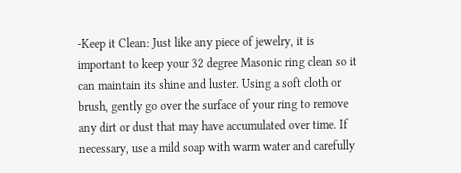-Keep it Clean: Just like any piece of jewelry, it is important to keep your 32 degree Masonic ring clean so it can maintain its shine and luster. Using a soft cloth or brush, gently go over the surface of your ring to remove any dirt or dust that may have accumulated over time. If necessary, use a mild soap with warm water and carefully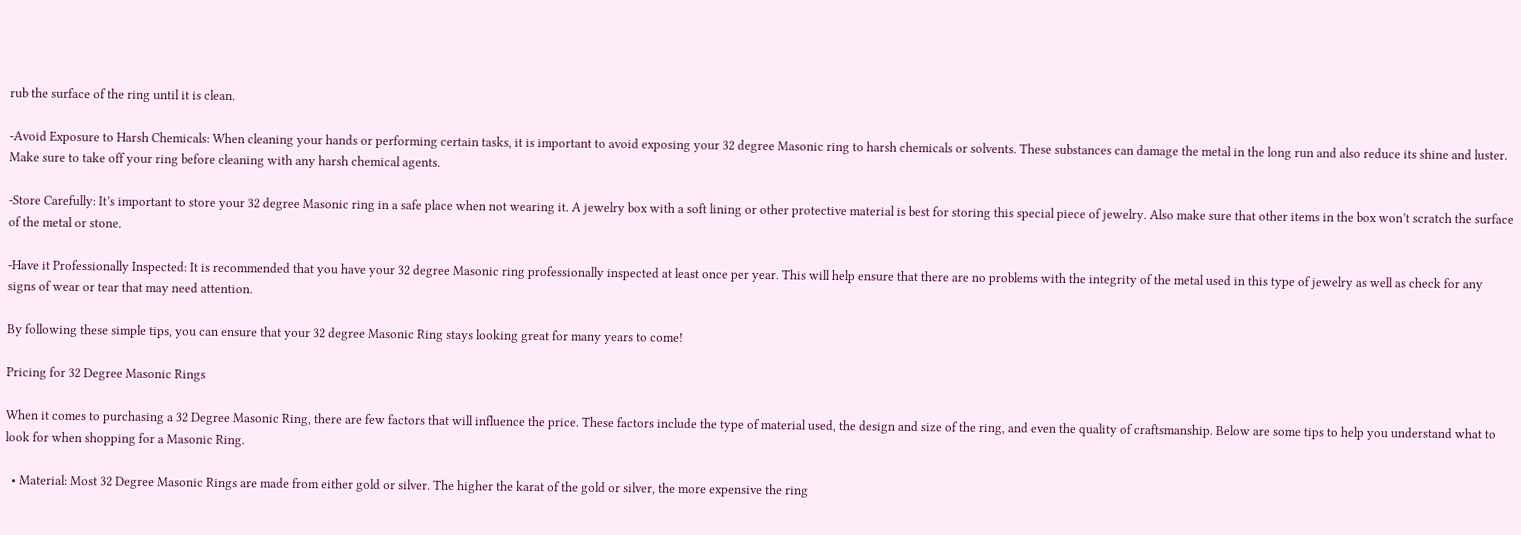rub the surface of the ring until it is clean.

-Avoid Exposure to Harsh Chemicals: When cleaning your hands or performing certain tasks, it is important to avoid exposing your 32 degree Masonic ring to harsh chemicals or solvents. These substances can damage the metal in the long run and also reduce its shine and luster. Make sure to take off your ring before cleaning with any harsh chemical agents.

-Store Carefully: It’s important to store your 32 degree Masonic ring in a safe place when not wearing it. A jewelry box with a soft lining or other protective material is best for storing this special piece of jewelry. Also make sure that other items in the box won’t scratch the surface of the metal or stone.

-Have it Professionally Inspected: It is recommended that you have your 32 degree Masonic ring professionally inspected at least once per year. This will help ensure that there are no problems with the integrity of the metal used in this type of jewelry as well as check for any signs of wear or tear that may need attention.

By following these simple tips, you can ensure that your 32 degree Masonic Ring stays looking great for many years to come!

Pricing for 32 Degree Masonic Rings

When it comes to purchasing a 32 Degree Masonic Ring, there are few factors that will influence the price. These factors include the type of material used, the design and size of the ring, and even the quality of craftsmanship. Below are some tips to help you understand what to look for when shopping for a Masonic Ring.

  • Material: Most 32 Degree Masonic Rings are made from either gold or silver. The higher the karat of the gold or silver, the more expensive the ring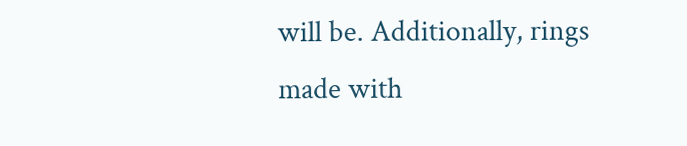will be. Additionally, rings made with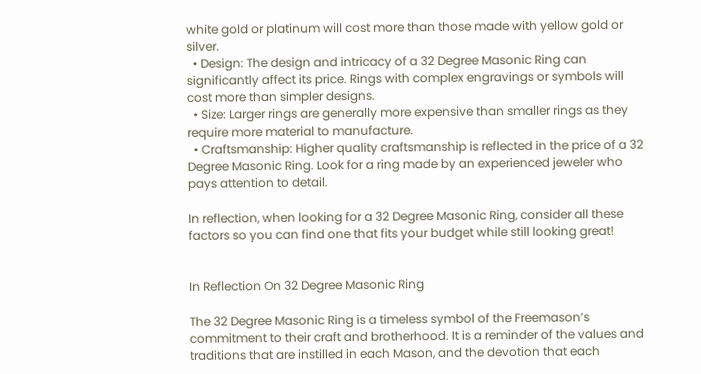white gold or platinum will cost more than those made with yellow gold or silver.
  • Design: The design and intricacy of a 32 Degree Masonic Ring can significantly affect its price. Rings with complex engravings or symbols will cost more than simpler designs.
  • Size: Larger rings are generally more expensive than smaller rings as they require more material to manufacture.
  • Craftsmanship: Higher quality craftsmanship is reflected in the price of a 32 Degree Masonic Ring. Look for a ring made by an experienced jeweler who pays attention to detail.

In reflection, when looking for a 32 Degree Masonic Ring, consider all these factors so you can find one that fits your budget while still looking great!


In Reflection On 32 Degree Masonic Ring

The 32 Degree Masonic Ring is a timeless symbol of the Freemason’s commitment to their craft and brotherhood. It is a reminder of the values and traditions that are instilled in each Mason, and the devotion that each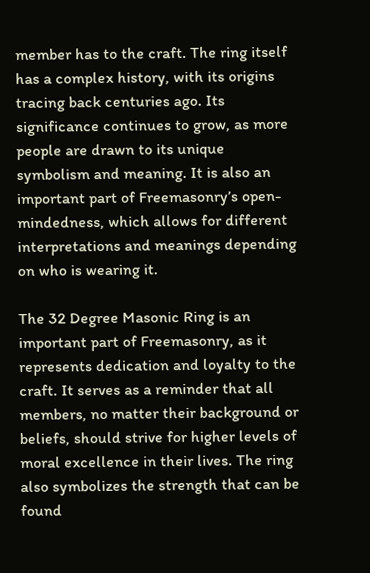member has to the craft. The ring itself has a complex history, with its origins tracing back centuries ago. Its significance continues to grow, as more people are drawn to its unique symbolism and meaning. It is also an important part of Freemasonry’s open-mindedness, which allows for different interpretations and meanings depending on who is wearing it.

The 32 Degree Masonic Ring is an important part of Freemasonry, as it represents dedication and loyalty to the craft. It serves as a reminder that all members, no matter their background or beliefs, should strive for higher levels of moral excellence in their lives. The ring also symbolizes the strength that can be found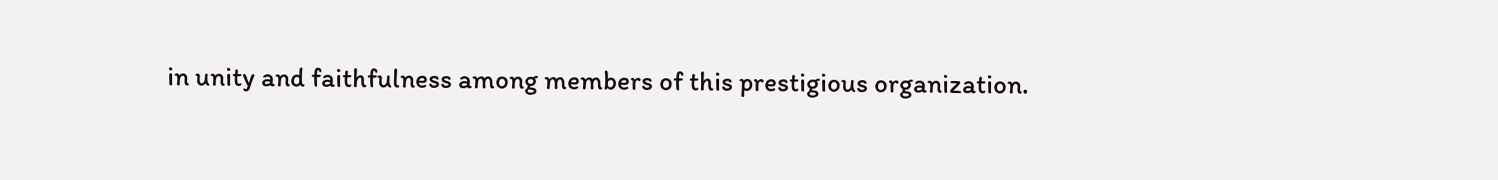in unity and faithfulness among members of this prestigious organization.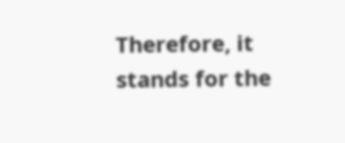Therefore, it stands for the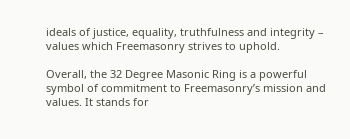ideals of justice, equality, truthfulness and integrity – values which Freemasonry strives to uphold.

Overall, the 32 Degree Masonic Ring is a powerful symbol of commitment to Freemasonry’s mission and values. It stands for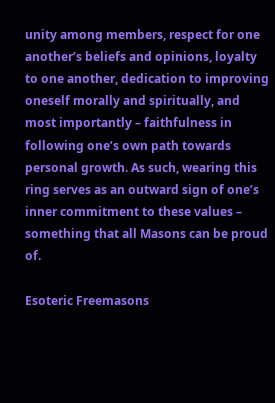unity among members, respect for one another’s beliefs and opinions, loyalty to one another, dedication to improving oneself morally and spiritually, and most importantly – faithfulness in following one’s own path towards personal growth. As such, wearing this ring serves as an outward sign of one’s inner commitment to these values – something that all Masons can be proud of.

Esoteric Freemasons